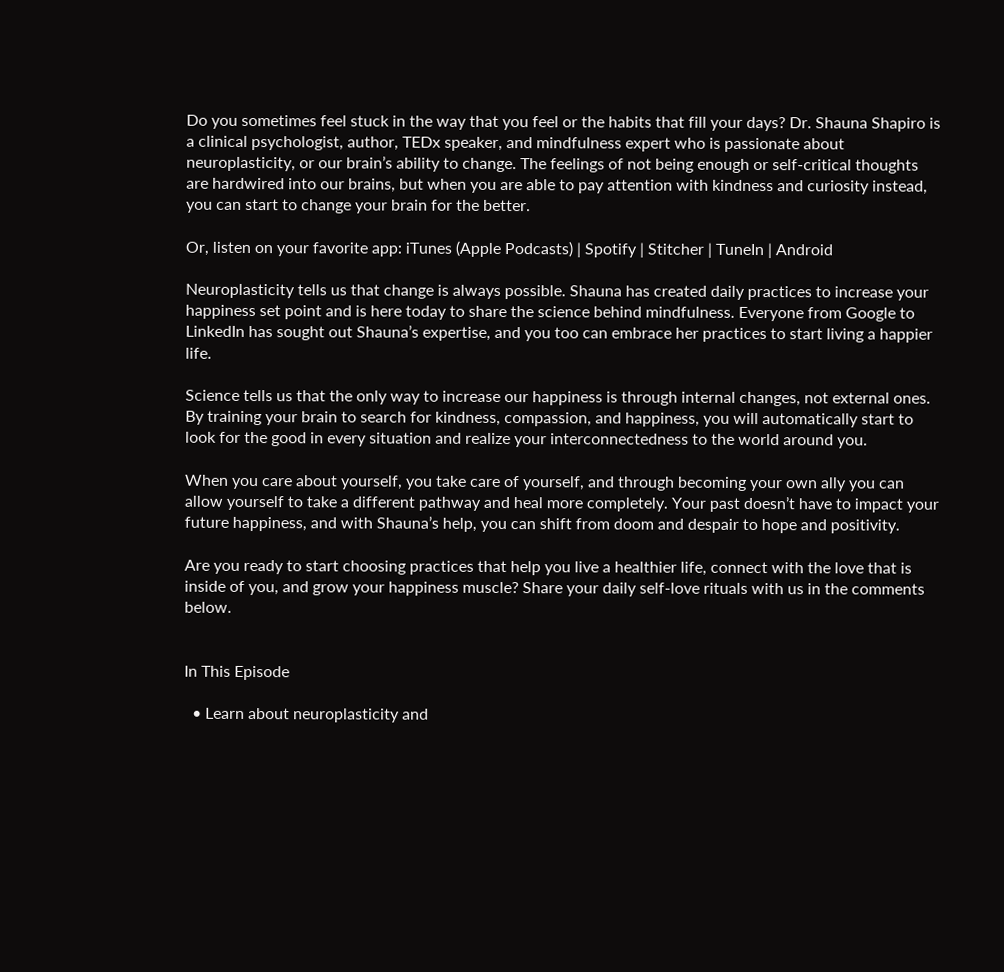Do you sometimes feel stuck in the way that you feel or the habits that fill your days? Dr. Shauna Shapiro is a clinical psychologist, author, TEDx speaker, and mindfulness expert who is passionate about neuroplasticity, or our brain’s ability to change. The feelings of not being enough or self-critical thoughts are hardwired into our brains, but when you are able to pay attention with kindness and curiosity instead, you can start to change your brain for the better.

Or, listen on your favorite app: iTunes (Apple Podcasts) | Spotify | Stitcher | TuneIn | Android

Neuroplasticity tells us that change is always possible. Shauna has created daily practices to increase your happiness set point and is here today to share the science behind mindfulness. Everyone from Google to LinkedIn has sought out Shauna’s expertise, and you too can embrace her practices to start living a happier life.

Science tells us that the only way to increase our happiness is through internal changes, not external ones. By training your brain to search for kindness, compassion, and happiness, you will automatically start to look for the good in every situation and realize your interconnectedness to the world around you.

When you care about yourself, you take care of yourself, and through becoming your own ally you can allow yourself to take a different pathway and heal more completely. Your past doesn’t have to impact your future happiness, and with Shauna’s help, you can shift from doom and despair to hope and positivity.

Are you ready to start choosing practices that help you live a healthier life, connect with the love that is inside of you, and grow your happiness muscle? Share your daily self-love rituals with us in the comments below.


In This Episode

  • Learn about neuroplasticity and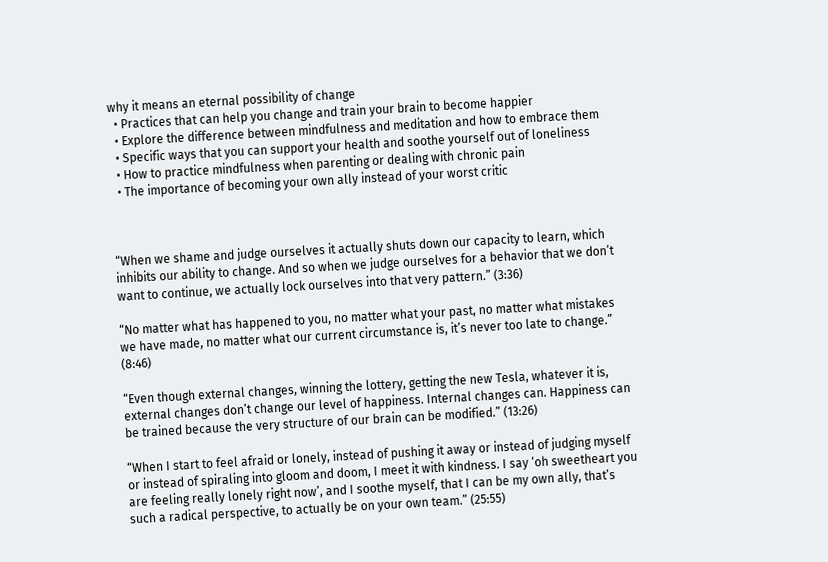why it means an eternal possibility of change
  • Practices that can help you change and train your brain to become happier
  • Explore the difference between mindfulness and meditation and how to embrace them
  • Specific ways that you can support your health and soothe yourself out of loneliness
  • How to practice mindfulness when parenting or dealing with chronic pain
  • The importance of becoming your own ally instead of your worst critic



“When we shame and judge ourselves it actually shuts down our capacity to learn, which inhibits our ability to change. And so when we judge ourselves for a behavior that we don’t want to continue, we actually lock ourselves into that very pattern.” (3:36)

“No matter what has happened to you, no matter what your past, no matter what mistakes we have made, no matter what our current circumstance is, it’s never too late to change.” (8:46)

“Even though external changes, winning the lottery, getting the new Tesla, whatever it is, external changes don’t change our level of happiness. Internal changes can. Happiness can be trained because the very structure of our brain can be modified.” (13:26)

“When I start to feel afraid or lonely, instead of pushing it away or instead of judging myself or instead of spiraling into gloom and doom, I meet it with kindness. I say ‘oh sweetheart you are feeling really lonely right now’, and I soothe myself, that I can be my own ally, that’s such a radical perspective, to actually be on your own team.” (25:55)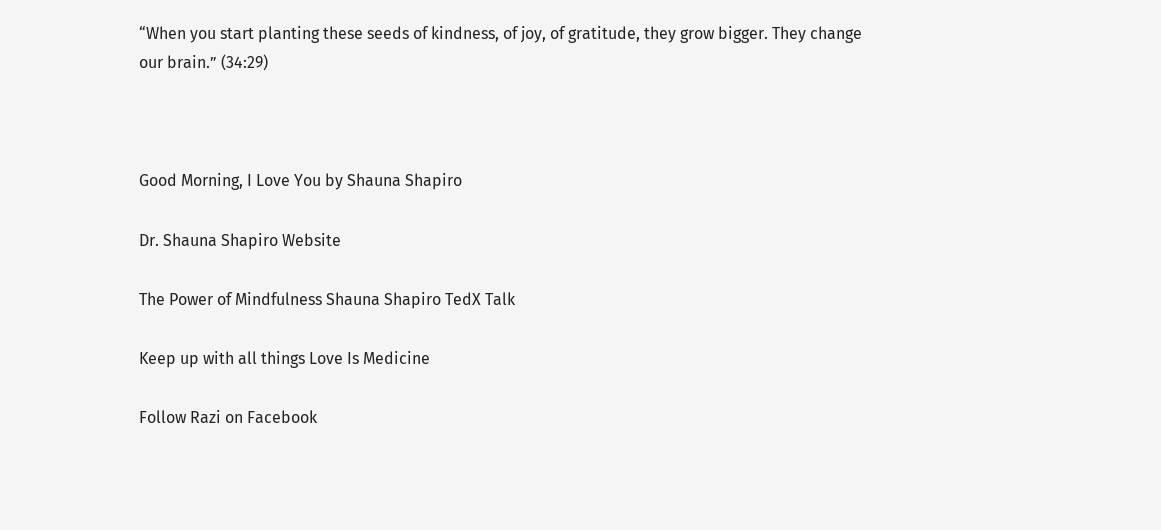“When you start planting these seeds of kindness, of joy, of gratitude, they grow bigger. They change our brain.” (34:29)



Good Morning, I Love You by Shauna Shapiro

Dr. Shauna Shapiro Website

The Power of Mindfulness Shauna Shapiro TedX Talk

Keep up with all things Love Is Medicine

Follow Razi on Facebook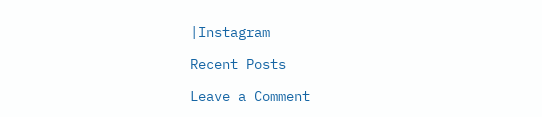|Instagram

Recent Posts

Leave a Comment